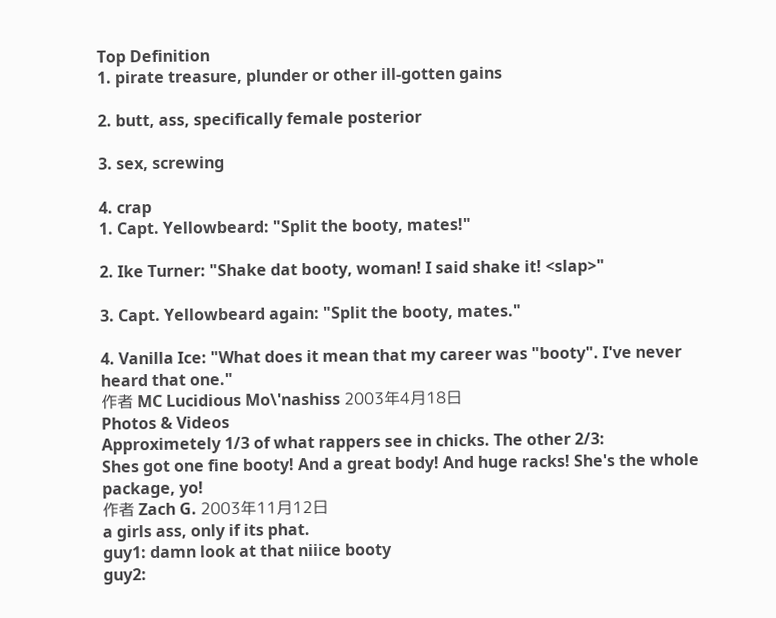Top Definition
1. pirate treasure, plunder or other ill-gotten gains

2. butt, ass, specifically female posterior

3. sex, screwing

4. crap
1. Capt. Yellowbeard: "Split the booty, mates!"

2. Ike Turner: "Shake dat booty, woman! I said shake it! <slap>"

3. Capt. Yellowbeard again: "Split the booty, mates."

4. Vanilla Ice: "What does it mean that my career was "booty". I've never heard that one."
作者 MC Lucidious Mo\'nashiss 2003年4月18日
Photos & Videos
Approximetely 1/3 of what rappers see in chicks. The other 2/3:
Shes got one fine booty! And a great body! And huge racks! She's the whole package, yo!
作者 Zach G. 2003年11月12日
a girls ass, only if its phat.
guy1: damn look at that niiice booty
guy2: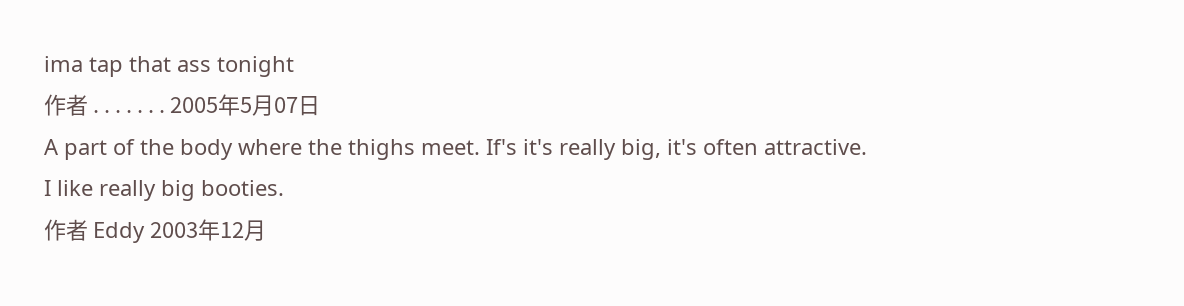ima tap that ass tonight
作者 . . . . . . . 2005年5月07日
A part of the body where the thighs meet. If's it's really big, it's often attractive.
I like really big booties.
作者 Eddy 2003年12月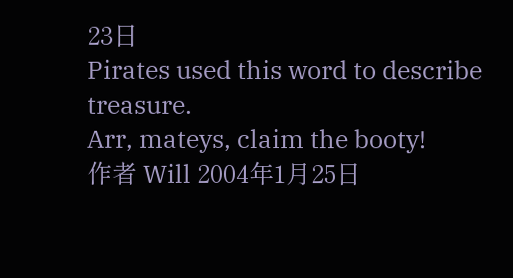23日
Pirates used this word to describe treasure.
Arr, mateys, claim the booty!
作者 Will 2004年1月25日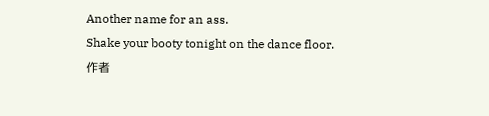Another name for an ass.
Shake your booty tonight on the dance floor.
作者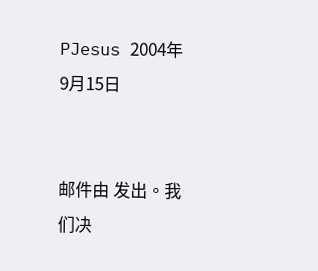PJesus 2004年9月15日


邮件由 发出。我们决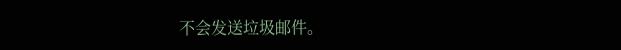不会发送垃圾邮件。